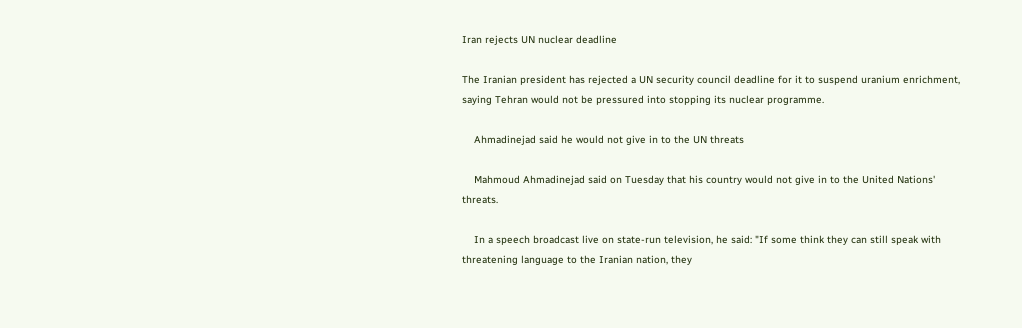Iran rejects UN nuclear deadline

The Iranian president has rejected a UN security council deadline for it to suspend uranium enrichment, saying Tehran would not be pressured into stopping its nuclear programme.

    Ahmadinejad said he would not give in to the UN threats

    Mahmoud Ahmadinejad said on Tuesday that his country would not give in to the United Nations' threats.

    In a speech broadcast live on state-run television, he said: "If some think they can still speak with threatening language to the Iranian nation, they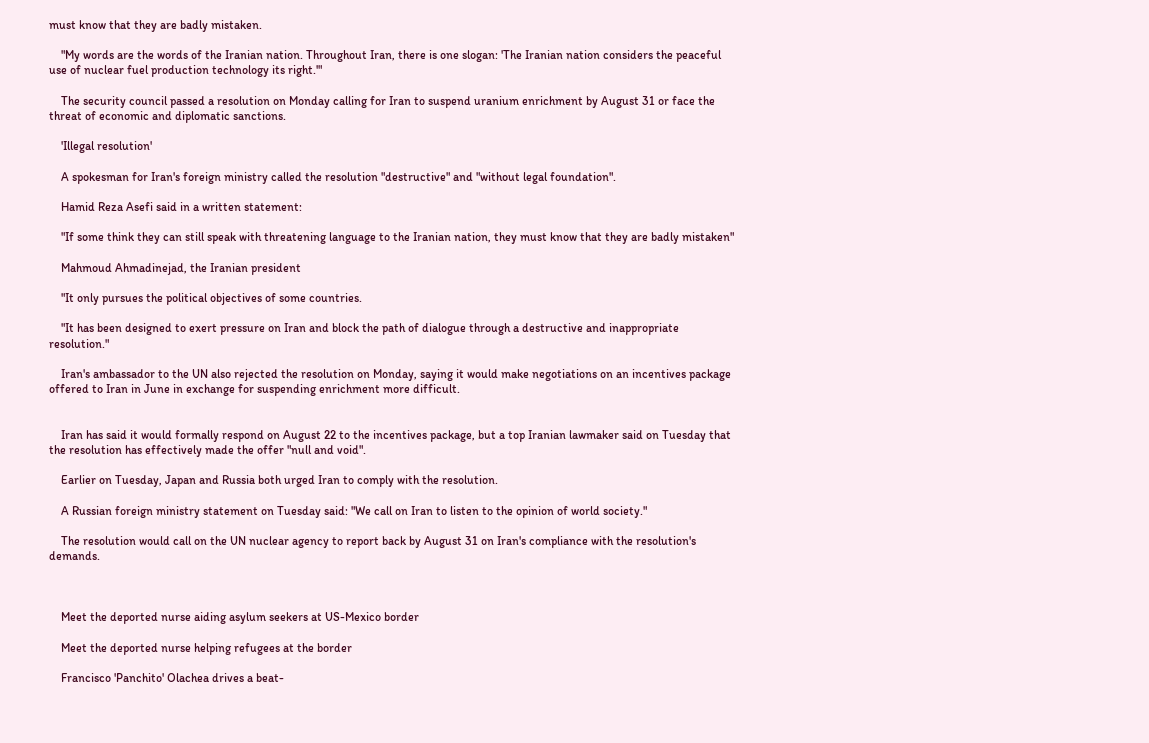must know that they are badly mistaken.

    "My words are the words of the Iranian nation. Throughout Iran, there is one slogan: 'The Iranian nation considers the peaceful use of nuclear fuel production technology its right.'"

    The security council passed a resolution on Monday calling for Iran to suspend uranium enrichment by August 31 or face the threat of economic and diplomatic sanctions.

    'Illegal resolution'

    A spokesman for Iran's foreign ministry called the resolution "destructive" and "without legal foundation".

    Hamid Reza Asefi said in a written statement:

    "If some think they can still speak with threatening language to the Iranian nation, they must know that they are badly mistaken"

    Mahmoud Ahmadinejad, the Iranian president

    "It only pursues the political objectives of some countries.

    "It has been designed to exert pressure on Iran and block the path of dialogue through a destructive and inappropriate resolution."

    Iran's ambassador to the UN also rejected the resolution on Monday, saying it would make negotiations on an incentives package offered to Iran in June in exchange for suspending enrichment more difficult.


    Iran has said it would formally respond on August 22 to the incentives package, but a top Iranian lawmaker said on Tuesday that the resolution has effectively made the offer "null and void".

    Earlier on Tuesday, Japan and Russia both urged Iran to comply with the resolution.

    A Russian foreign ministry statement on Tuesday said: "We call on Iran to listen to the opinion of world society."

    The resolution would call on the UN nuclear agency to report back by August 31 on Iran's compliance with the resolution's demands.



    Meet the deported nurse aiding asylum seekers at US-Mexico border

    Meet the deported nurse helping refugees at the border

    Francisco 'Panchito' Olachea drives a beat-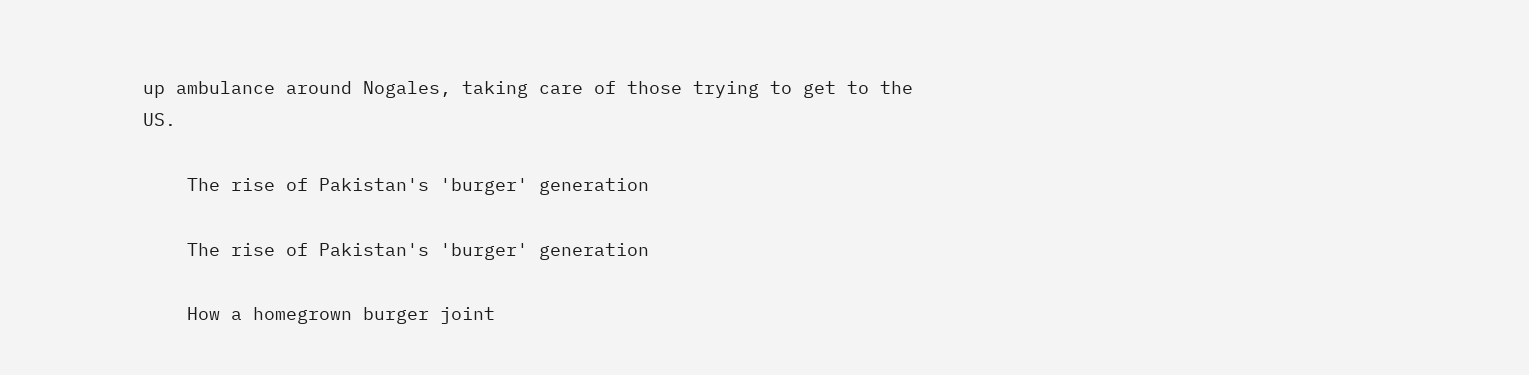up ambulance around Nogales, taking care of those trying to get to the US.

    The rise of Pakistan's 'burger' generation

    The rise of Pakistan's 'burger' generation

    How a homegrown burger joint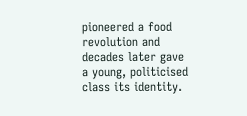pioneered a food revolution and decades later gave a young, politicised class its identity.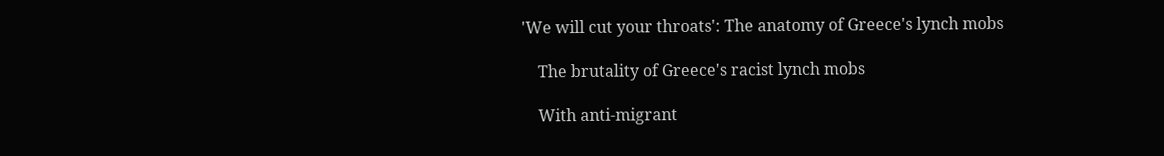'We will cut your throats': The anatomy of Greece's lynch mobs

    The brutality of Greece's racist lynch mobs

    With anti-migrant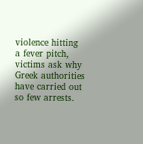violence hitting a fever pitch, victims ask why Greek authorities have carried out so few arrests.